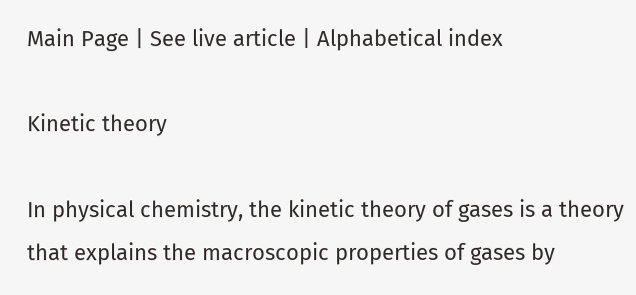Main Page | See live article | Alphabetical index

Kinetic theory

In physical chemistry, the kinetic theory of gases is a theory that explains the macroscopic properties of gases by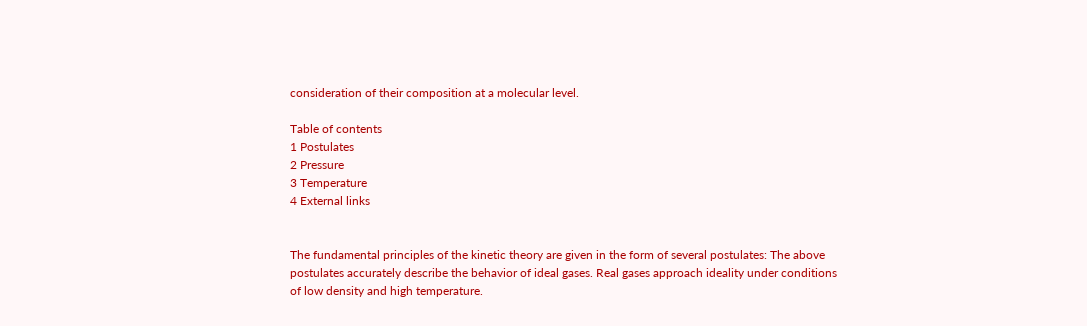consideration of their composition at a molecular level.

Table of contents
1 Postulates
2 Pressure
3 Temperature
4 External links


The fundamental principles of the kinetic theory are given in the form of several postulates: The above postulates accurately describe the behavior of ideal gases. Real gases approach ideality under conditions of low density and high temperature.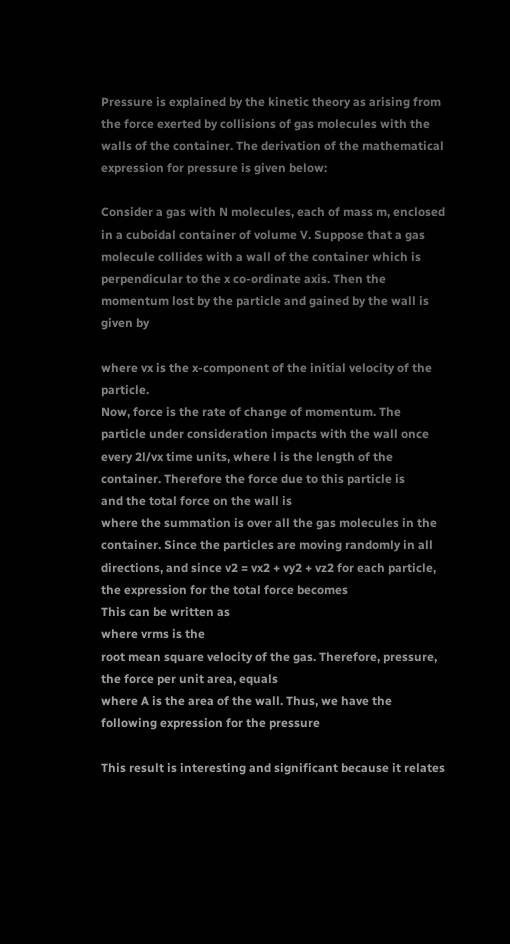Pressure is explained by the kinetic theory as arising from the force exerted by collisions of gas molecules with the walls of the container. The derivation of the mathematical expression for pressure is given below:

Consider a gas with N molecules, each of mass m, enclosed in a cuboidal container of volume V. Suppose that a gas molecule collides with a wall of the container which is perpendicular to the x co-ordinate axis. Then the momentum lost by the particle and gained by the wall is given by

where vx is the x-component of the initial velocity of the particle.
Now, force is the rate of change of momentum. The particle under consideration impacts with the wall once every 2l/vx time units, where l is the length of the container. Therefore the force due to this particle is
and the total force on the wall is
where the summation is over all the gas molecules in the container. Since the particles are moving randomly in all directions, and since v2 = vx2 + vy2 + vz2 for each particle, the expression for the total force becomes
This can be written as
where vrms is the
root mean square velocity of the gas. Therefore, pressure, the force per unit area, equals
where A is the area of the wall. Thus, we have the following expression for the pressure

This result is interesting and significant because it relates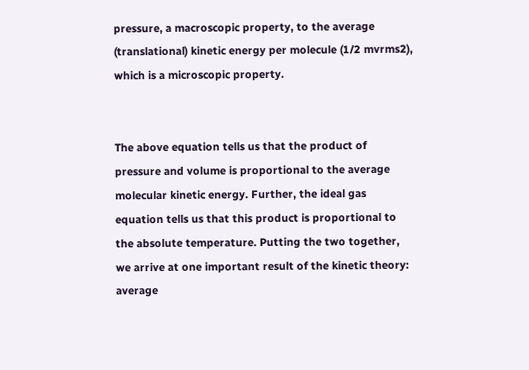pressure, a macroscopic property, to the average (translational) kinetic energy per molecule (1/2 mvrms2), which is a microscopic property.


The above equation tells us that the product of pressure and volume is proportional to the average molecular kinetic energy. Further, the ideal gas equation tells us that this product is proportional to the absolute temperature. Putting the two together, we arrive at one important result of the kinetic theory: average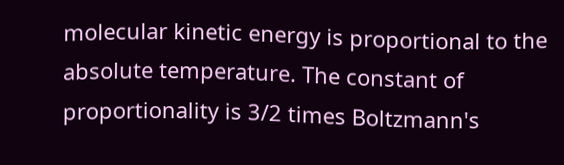molecular kinetic energy is proportional to the absolute temperature. The constant of proportionality is 3/2 times Boltzmann's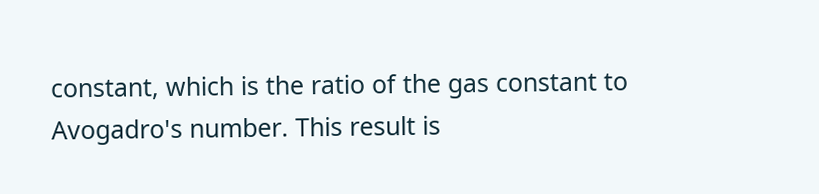constant, which is the ratio of the gas constant to Avogadro's number. This result is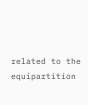related to the equipartition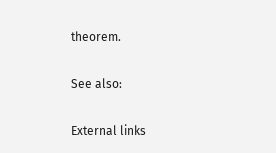theorem.

See also:

External links